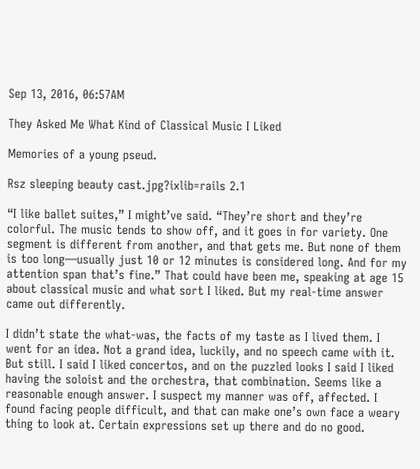Sep 13, 2016, 06:57AM

They Asked Me What Kind of Classical Music I Liked

Memories of a young pseud.

Rsz sleeping beauty cast.jpg?ixlib=rails 2.1

“I like ballet suites,” I might’ve said. “They’re short and they’re colorful. The music tends to show off, and it goes in for variety. One segment is different from another, and that gets me. But none of them is too long—usually just 10 or 12 minutes is considered long. And for my attention span that’s fine.” That could have been me, speaking at age 15 about classical music and what sort I liked. But my real-time answer came out differently.

I didn’t state the what-was, the facts of my taste as I lived them. I went for an idea. Not a grand idea, luckily, and no speech came with it. But still. I said I liked concertos, and on the puzzled looks I said I liked having the soloist and the orchestra, that combination. Seems like a reasonable enough answer. I suspect my manner was off, affected. I found facing people difficult, and that can make one’s own face a weary thing to look at. Certain expressions set up there and do no good.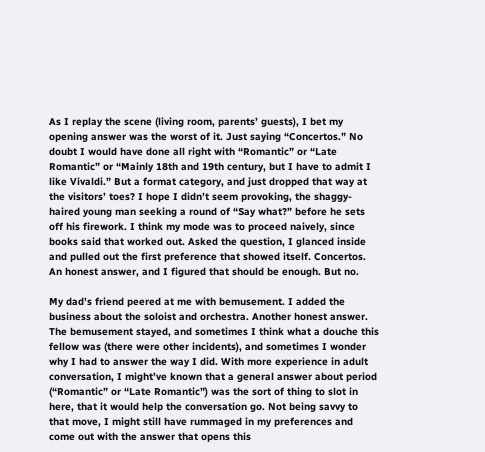As I replay the scene (living room, parents’ guests), I bet my opening answer was the worst of it. Just saying “Concertos.” No doubt I would have done all right with “Romantic” or “Late Romantic” or “Mainly 18th and 19th century, but I have to admit I like Vivaldi.” But a format category, and just dropped that way at the visitors’ toes? I hope I didn’t seem provoking, the shaggy-haired young man seeking a round of “Say what?” before he sets off his firework. I think my mode was to proceed naively, since books said that worked out. Asked the question, I glanced inside and pulled out the first preference that showed itself. Concertos. An honest answer, and I figured that should be enough. But no.

My dad’s friend peered at me with bemusement. I added the business about the soloist and orchestra. Another honest answer. The bemusement stayed, and sometimes I think what a douche this fellow was (there were other incidents), and sometimes I wonder why I had to answer the way I did. With more experience in adult conversation, I might’ve known that a general answer about period (“Romantic” or “Late Romantic”) was the sort of thing to slot in here, that it would help the conversation go. Not being savvy to that move, I might still have rummaged in my preferences and come out with the answer that opens this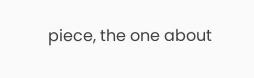piece, the one about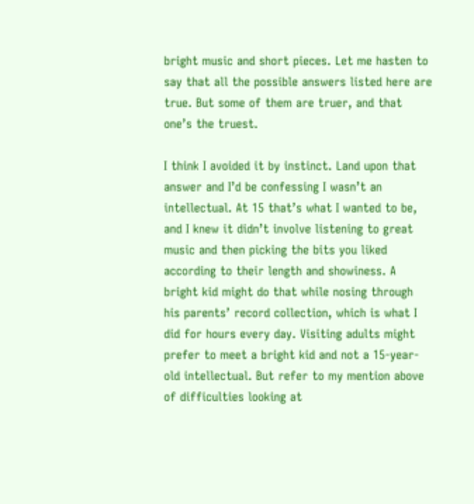bright music and short pieces. Let me hasten to say that all the possible answers listed here are true. But some of them are truer, and that one’s the truest.

I think I avoided it by instinct. Land upon that answer and I’d be confessing I wasn’t an intellectual. At 15 that’s what I wanted to be, and I knew it didn’t involve listening to great music and then picking the bits you liked according to their length and showiness. A bright kid might do that while nosing through his parents’ record collection, which is what I did for hours every day. Visiting adults might prefer to meet a bright kid and not a 15-year-old intellectual. But refer to my mention above of difficulties looking at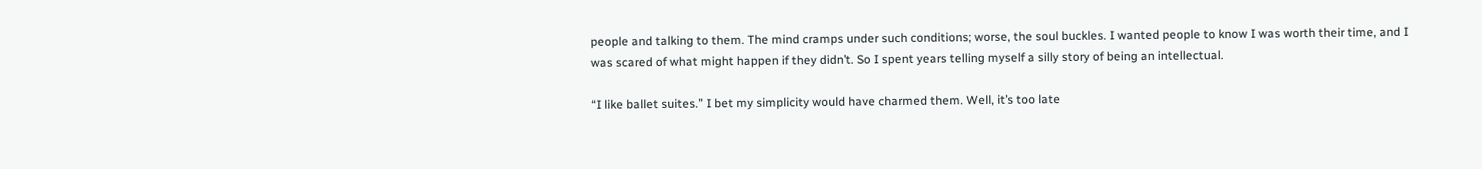people and talking to them. The mind cramps under such conditions; worse, the soul buckles. I wanted people to know I was worth their time, and I was scared of what might happen if they didn’t. So I spent years telling myself a silly story of being an intellectual.

“I like ballet suites.” I bet my simplicity would have charmed them. Well, it’s too late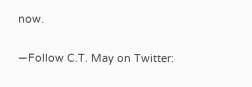now.

—Follow C.T. May on Twitter: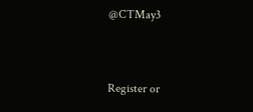@CTMay3


Register or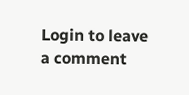Login to leave a comment